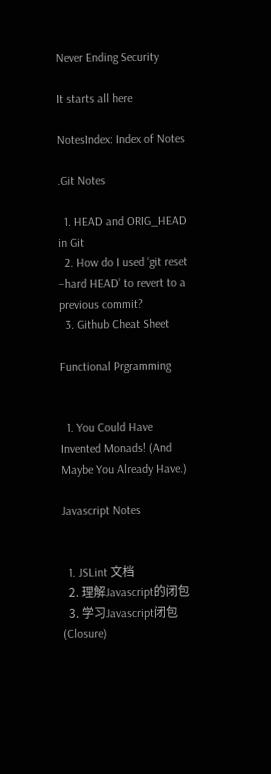Never Ending Security

It starts all here

NotesIndex: Index of Notes

.Git Notes

  1. HEAD and ORIG_HEAD in Git
  2. How do I used ‘git reset –hard HEAD’ to revert to a previous commit?
  3. Github Cheat Sheet

Functional Prgramming


  1. You Could Have Invented Monads! (And Maybe You Already Have.)

Javascript Notes


  1. JSLint 文档
  2. 理解Javascript的闭包
  3. 学习Javascript闭包(Closure)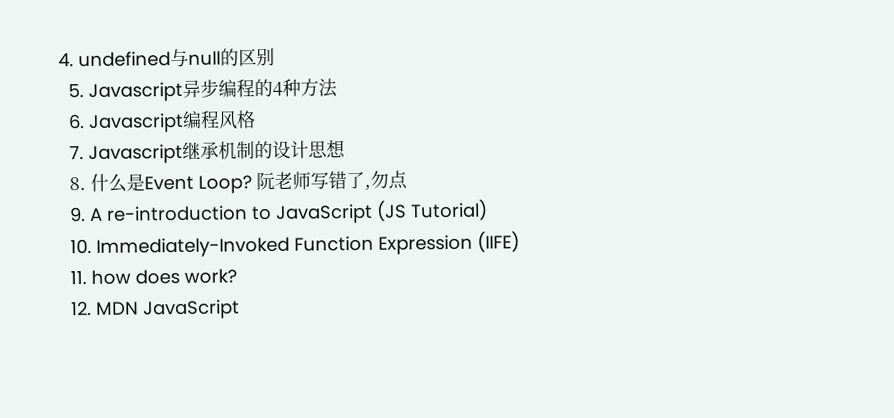4. undefined与null的区别
  5. Javascript异步编程的4种方法
  6. Javascript编程风格
  7. Javascript继承机制的设计思想
  8. 什么是Event Loop? 阮老师写错了,勿点
  9. A re-introduction to JavaScript (JS Tutorial)
  10. Immediately-Invoked Function Expression (IIFE)
  11. how does work?
  12. MDN JavaScript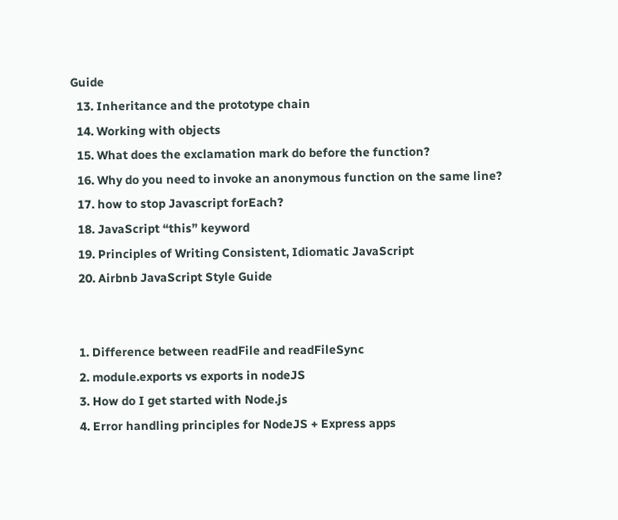Guide
  13. Inheritance and the prototype chain
  14. Working with objects
  15. What does the exclamation mark do before the function?
  16. Why do you need to invoke an anonymous function on the same line?
  17. how to stop Javascript forEach?
  18. JavaScript “this” keyword
  19. Principles of Writing Consistent, Idiomatic JavaScript
  20. Airbnb JavaScript Style Guide


  1. Difference between readFile and readFileSync
  2. module.exports vs exports in nodeJS
  3. How do I get started with Node.js
  4. Error handling principles for NodeJS + Express apps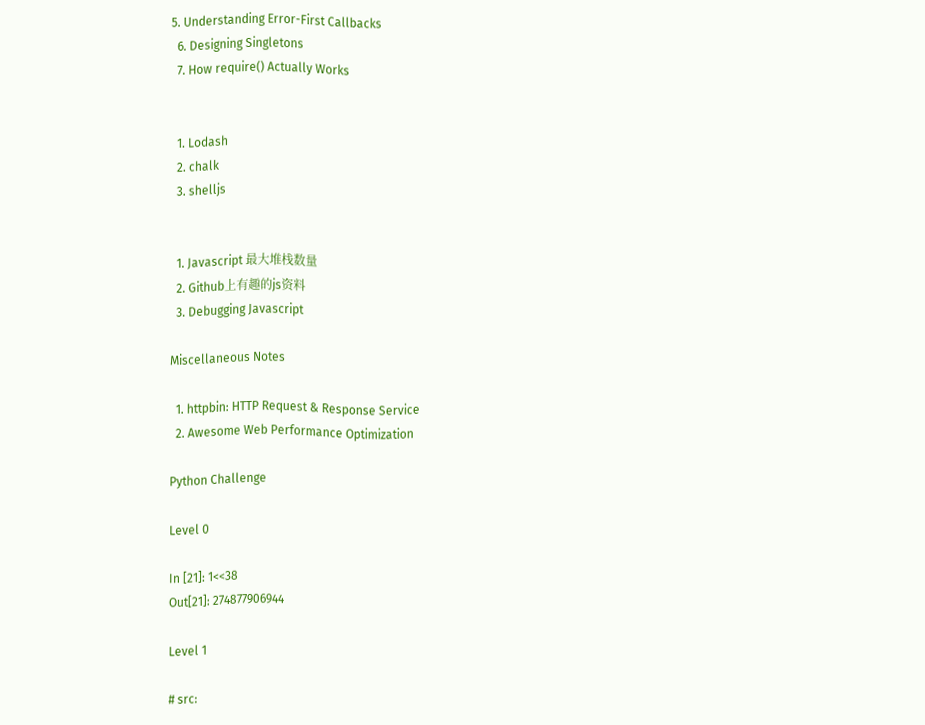5. Understanding Error-First Callbacks
  6. Designing Singletons
  7. How require() Actually Works


  1. Lodash
  2. chalk
  3. shelljs


  1. Javascript 最大堆栈数量
  2. Github上有趣的js资料
  3. Debugging Javascript

Miscellaneous Notes

  1. httpbin: HTTP Request & Response Service
  2. Awesome Web Performance Optimization

Python Challenge

Level 0

In [21]: 1<<38
Out[21]: 274877906944

Level 1

# src: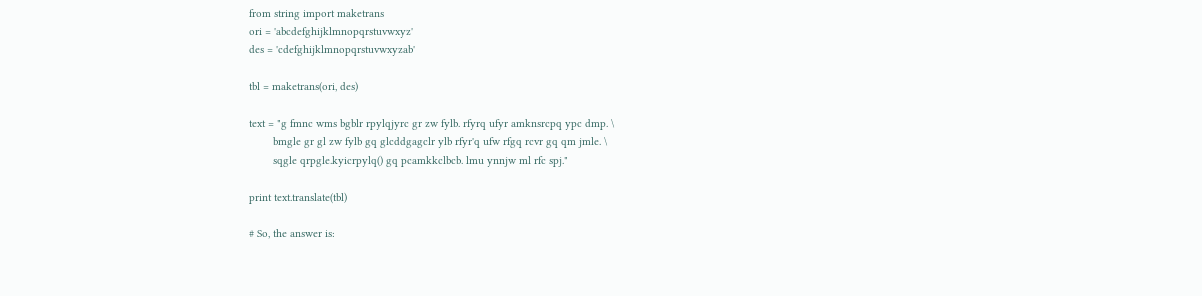from string import maketrans
ori = 'abcdefghijklmnopqrstuvwxyz'
des = 'cdefghijklmnopqrstuvwxyzab'

tbl = maketrans(ori, des)

text = "g fmnc wms bgblr rpylqjyrc gr zw fylb. rfyrq ufyr amknsrcpq ypc dmp. \
        bmgle gr gl zw fylb gq glcddgagclr ylb rfyr'q ufw rfgq rcvr gq qm jmle. \
        sqgle qrpgle.kyicrpylq() gq pcamkkclbcb. lmu ynnjw ml rfc spj."

print text.translate(tbl)

# So, the answer is: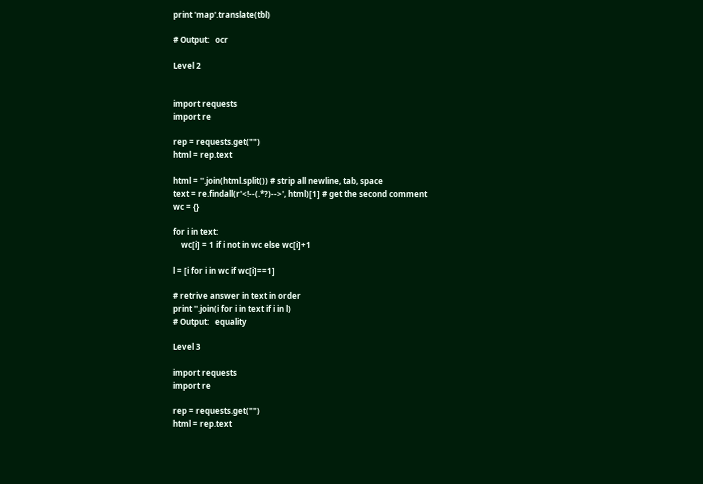print 'map'.translate(tbl)

# Output:   ocr

Level 2


import requests
import re

rep = requests.get("")
html = rep.text

html = ''.join(html.split()) # strip all newline, tab, space
text = re.findall(r'<!--(.*?)-->', html)[1] # get the second comment
wc = {}

for i in text:
    wc[i] = 1 if i not in wc else wc[i]+1

l = [i for i in wc if wc[i]==1]

# retrive answer in text in order
print ''.join(i for i in text if i in l)
# Output:   equality

Level 3

import requests
import re

rep = requests.get("")
html = rep.text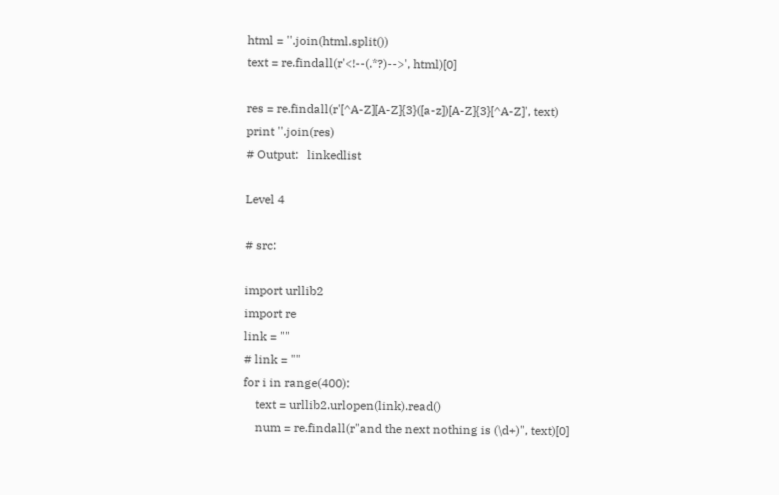html = ''.join(html.split())
text = re.findall(r'<!--(.*?)-->', html)[0]

res = re.findall(r'[^A-Z][A-Z]{3}([a-z])[A-Z]{3}[^A-Z]', text)
print ''.join(res)
# Output:   linkedlist

Level 4

# src:

import urllib2
import re
link = ""
# link = ""
for i in range(400):
    text = urllib2.urlopen(link).read()
    num = re.findall(r"and the next nothing is (\d+)", text)[0]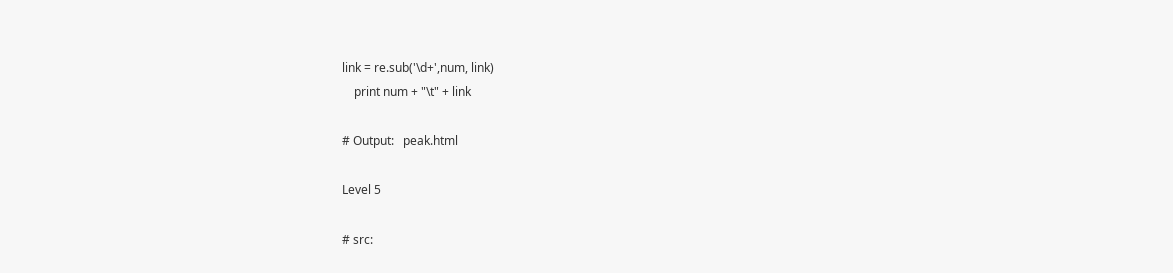link = re.sub('\d+',num, link)
    print num + "\t" + link

# Output:   peak.html

Level 5

# src: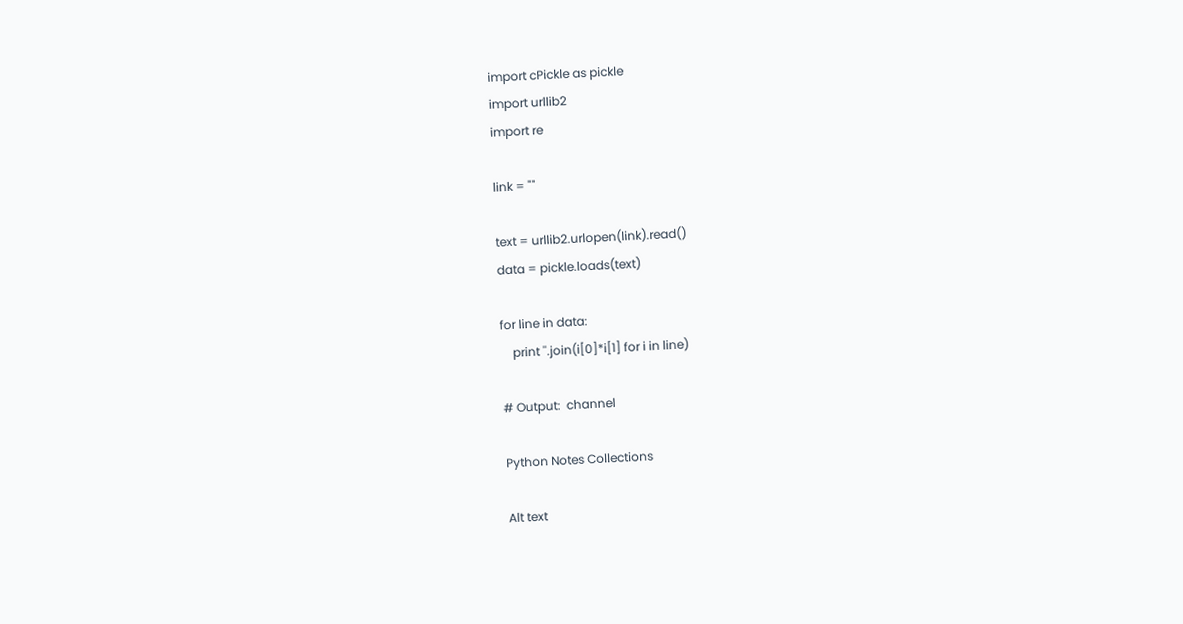import cPickle as pickle
import urllib2
import re

link = ""

text = urllib2.urlopen(link).read()
data = pickle.loads(text)

for line in data:
    print ''.join(i[0]*i[1] for i in line)

# Output:  channel

Python Notes Collections

Alt text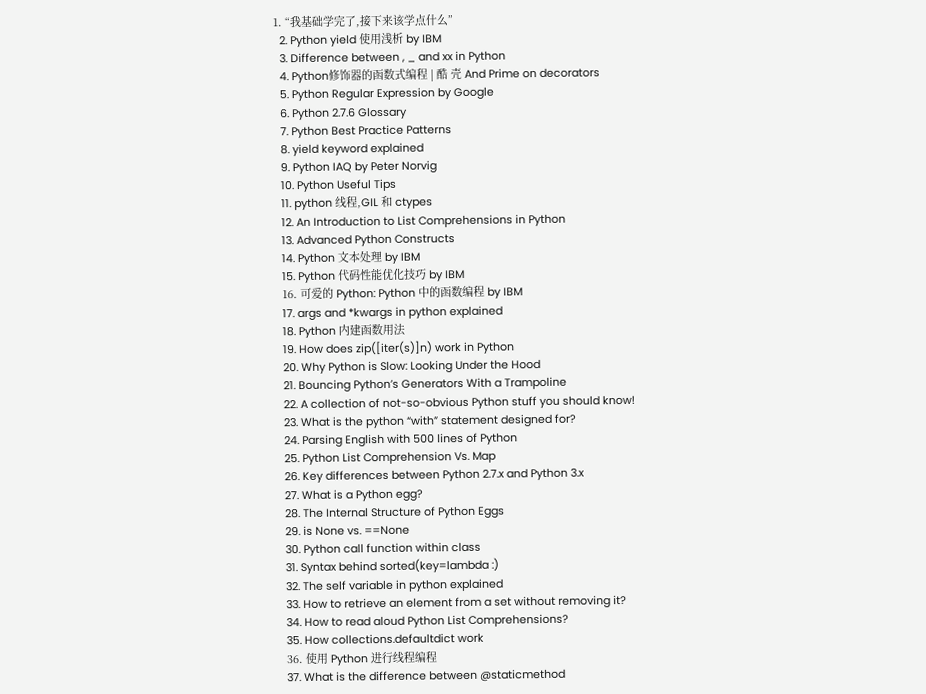1. “我基础学完了,接下来该学点什么”
  2. Python yield 使用浅析 by IBM
  3. Difference between , _ and xx in Python
  4. Python修饰器的函数式编程 | 酷 壳 And Prime on decorators
  5. Python Regular Expression by Google
  6. Python 2.7.6 Glossary
  7. Python Best Practice Patterns
  8. yield keyword explained
  9. Python IAQ by Peter Norvig
  10. Python Useful Tips
  11. python 线程,GIL 和 ctypes
  12. An Introduction to List Comprehensions in Python
  13. Advanced Python Constructs
  14. Python 文本处理 by IBM
  15. Python 代码性能优化技巧 by IBM
  16. 可爱的 Python: Python 中的函数编程 by IBM
  17. args and *kwargs in python explained
  18. Python 内建函数用法
  19. How does zip([iter(s)]n) work in Python
  20. Why Python is Slow: Looking Under the Hood
  21. Bouncing Python’s Generators With a Trampoline
  22. A collection of not-so-obvious Python stuff you should know!
  23. What is the python “with” statement designed for?
  24. Parsing English with 500 lines of Python
  25. Python List Comprehension Vs. Map
  26. Key differences between Python 2.7.x and Python 3.x
  27. What is a Python egg?
  28. The Internal Structure of Python Eggs
  29. is None vs. ==None
  30. Python call function within class
  31. Syntax behind sorted(key=lambda :)
  32. The self variable in python explained
  33. How to retrieve an element from a set without removing it?
  34. How to read aloud Python List Comprehensions?
  35. How collections.defaultdict work
  36. 使用 Python 进行线程编程
  37. What is the difference between @staticmethod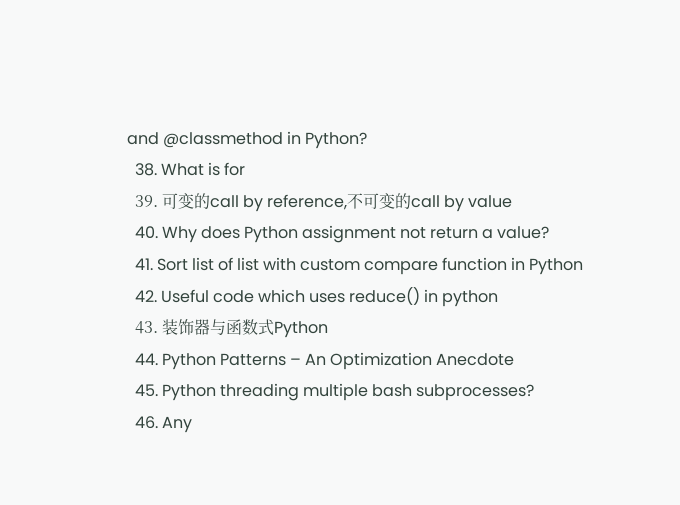and @classmethod in Python?
  38. What is for
  39. 可变的call by reference,不可变的call by value
  40. Why does Python assignment not return a value?
  41. Sort list of list with custom compare function in Python
  42. Useful code which uses reduce() in python
  43. 装饰器与函数式Python
  44. Python Patterns – An Optimization Anecdote
  45. Python threading multiple bash subprocesses?
  46. Any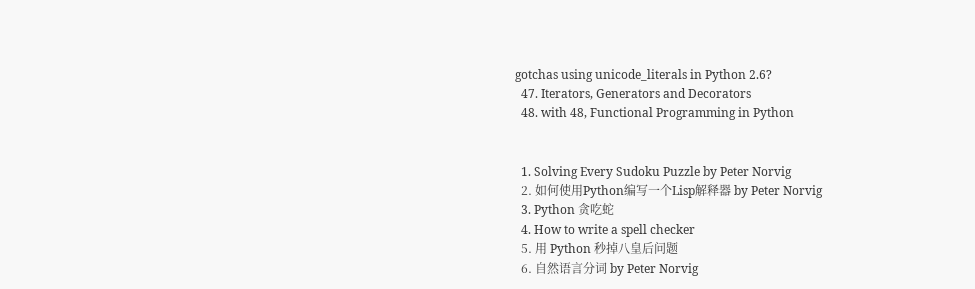gotchas using unicode_literals in Python 2.6?
  47. Iterators, Generators and Decorators
  48. with 48, Functional Programming in Python


  1. Solving Every Sudoku Puzzle by Peter Norvig
  2. 如何使用Python编写一个Lisp解释器 by Peter Norvig
  3. Python 贪吃蛇
  4. How to write a spell checker
  5. 用 Python 秒掉八皇后问题
  6. 自然语言分词 by Peter Norvig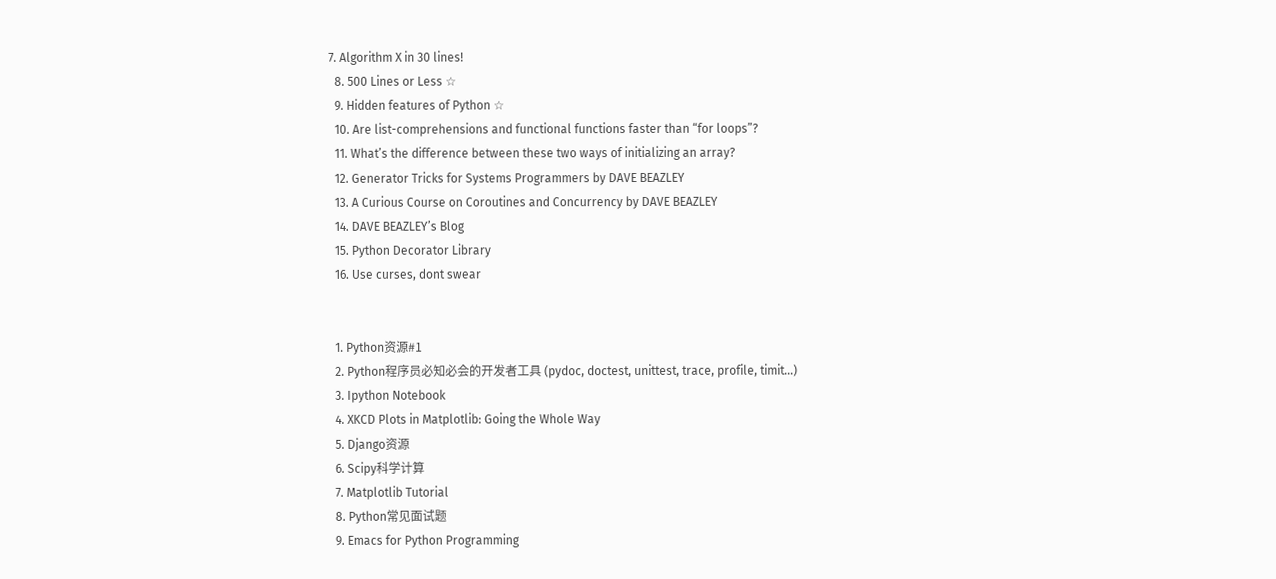7. Algorithm X in 30 lines!
  8. 500 Lines or Less ☆
  9. Hidden features of Python ☆
  10. Are list-comprehensions and functional functions faster than “for loops”?
  11. What’s the difference between these two ways of initializing an array?
  12. Generator Tricks for Systems Programmers by DAVE BEAZLEY
  13. A Curious Course on Coroutines and Concurrency by DAVE BEAZLEY
  14. DAVE BEAZLEY’s Blog
  15. Python Decorator Library
  16. Use curses, dont swear


  1. Python资源#1
  2. Python程序员必知必会的开发者工具 (pydoc, doctest, unittest, trace, profile, timit…)
  3. Ipython Notebook
  4. XKCD Plots in Matplotlib: Going the Whole Way
  5. Django资源
  6. Scipy科学计算
  7. Matplotlib Tutorial
  8. Python常见面试题
  9. Emacs for Python Programming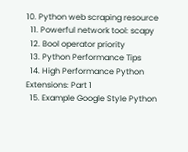10. Python web scraping resource
  11. Powerful network tool: scapy
  12. Bool operator priority
  13. Python Performance Tips
  14. High Performance Python Extensions: Part 1
  15. Example Google Style Python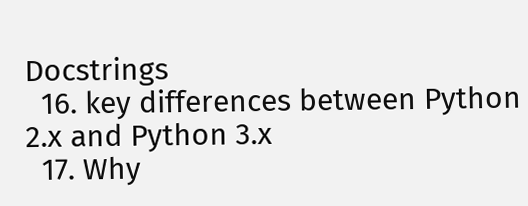Docstrings
  16. key differences between Python 2.x and Python 3.x
  17. Why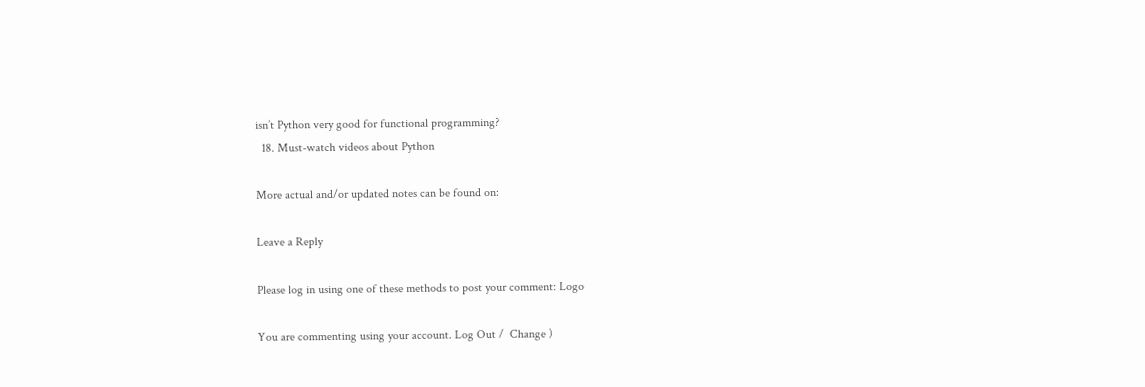isn’t Python very good for functional programming?
  18. Must-watch videos about Python

More actual and/or updated notes can be found on:

Leave a Reply

Please log in using one of these methods to post your comment: Logo

You are commenting using your account. Log Out /  Change )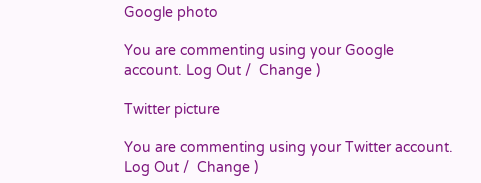Google photo

You are commenting using your Google account. Log Out /  Change )

Twitter picture

You are commenting using your Twitter account. Log Out /  Change )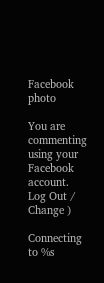Facebook photo

You are commenting using your Facebook account. Log Out /  Change )

Connecting to %s